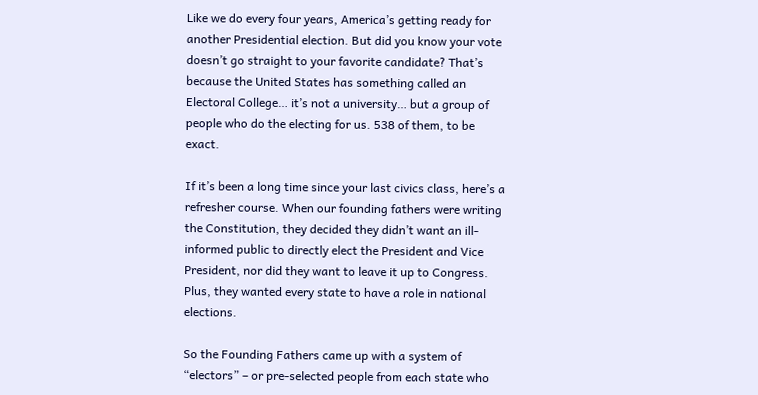Like we do every four years, America’s getting ready for another Presidential election. But did you know your vote doesn’t go straight to your favorite candidate? That’s because the United States has something called an Electoral College… it’s not a university… but a group of people who do the electing for us. 538 of them, to be exact.

If it’s been a long time since your last civics class, here’s a refresher course. When our founding fathers were writing the Constitution, they decided they didn’t want an ill-informed public to directly elect the President and Vice President, nor did they want to leave it up to Congress. Plus, they wanted every state to have a role in national elections.

So the Founding Fathers came up with a system of “electors” – or pre-selected people from each state who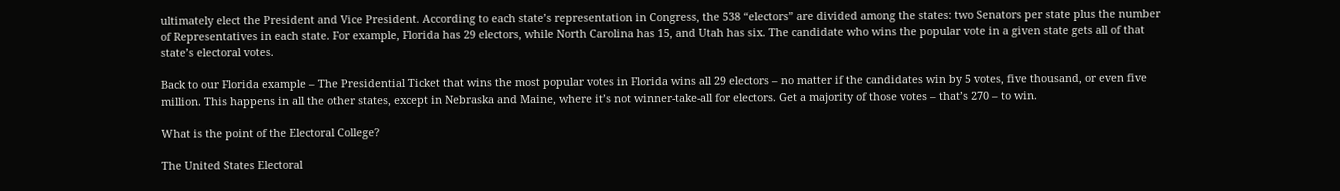ultimately elect the President and Vice President. According to each state’s representation in Congress, the 538 “electors” are divided among the states: two Senators per state plus the number of Representatives in each state. For example, Florida has 29 electors, while North Carolina has 15, and Utah has six. The candidate who wins the popular vote in a given state gets all of that state’s electoral votes.

Back to our Florida example – The Presidential Ticket that wins the most popular votes in Florida wins all 29 electors – no matter if the candidates win by 5 votes, five thousand, or even five million. This happens in all the other states, except in Nebraska and Maine, where it’s not winner-take-all for electors. Get a majority of those votes – that’s 270 – to win.

What is the point of the Electoral College?

The United States Electoral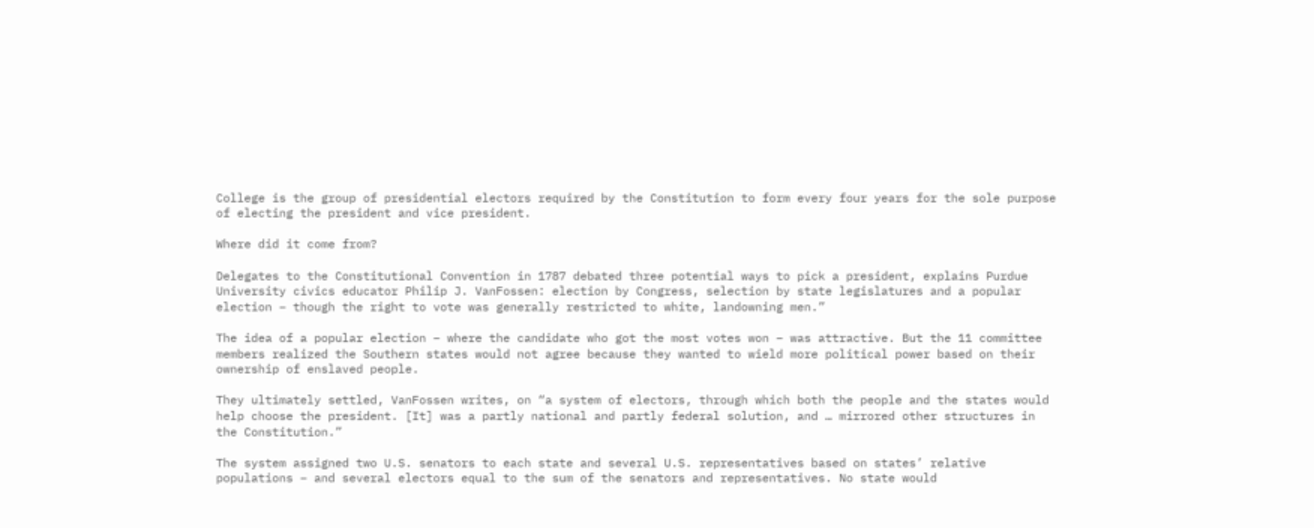College is the group of presidential electors required by the Constitution to form every four years for the sole purpose of electing the president and vice president.

Where did it come from?

Delegates to the Constitutional Convention in 1787 debated three potential ways to pick a president, explains Purdue University civics educator Philip J. VanFossen: election by Congress, selection by state legislatures and a popular election – though the right to vote was generally restricted to white, landowning men.”

The idea of a popular election – where the candidate who got the most votes won – was attractive. But the 11 committee members realized the Southern states would not agree because they wanted to wield more political power based on their ownership of enslaved people.

They ultimately settled, VanFossen writes, on “a system of electors, through which both the people and the states would help choose the president. [It] was a partly national and partly federal solution, and … mirrored other structures in the Constitution.”

The system assigned two U.S. senators to each state and several U.S. representatives based on states’ relative populations – and several electors equal to the sum of the senators and representatives. No state would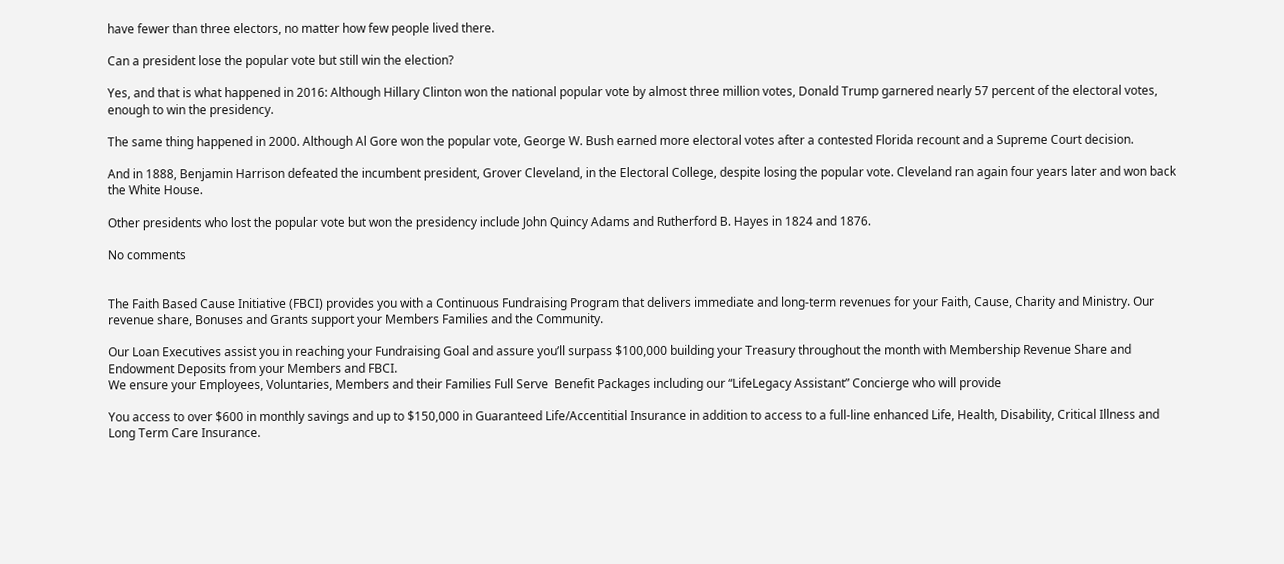have fewer than three electors, no matter how few people lived there.

Can a president lose the popular vote but still win the election?

Yes, and that is what happened in 2016: Although Hillary Clinton won the national popular vote by almost three million votes, Donald Trump garnered nearly 57 percent of the electoral votes, enough to win the presidency.

The same thing happened in 2000. Although Al Gore won the popular vote, George W. Bush earned more electoral votes after a contested Florida recount and a Supreme Court decision.

And in 1888, Benjamin Harrison defeated the incumbent president, Grover Cleveland, in the Electoral College, despite losing the popular vote. Cleveland ran again four years later and won back the White House.

Other presidents who lost the popular vote but won the presidency include John Quincy Adams and Rutherford B. Hayes in 1824 and 1876.

No comments


The Faith Based Cause Initiative (FBCI) provides you with a Continuous Fundraising Program that delivers immediate and long-term revenues for your Faith, Cause, Charity and Ministry. Our revenue share, Bonuses and Grants support your Members Families and the Community.

Our Loan Executives assist you in reaching your Fundraising Goal and assure you’ll surpass $100,000 building your Treasury throughout the month with Membership Revenue Share and Endowment Deposits from your Members and FBCI.
We ensure your Employees, Voluntaries, Members and their Families Full Serve  Benefit Packages including our “LifeLegacy Assistant” Concierge who will provide

You access to over $600 in monthly savings and up to $150,000 in Guaranteed Life/Accentitial Insurance in addition to access to a full-line enhanced Life, Health, Disability, Critical Illness and Long Term Care Insurance.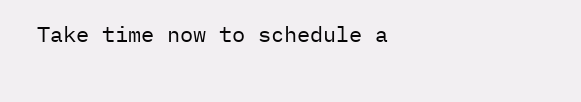Take time now to schedule a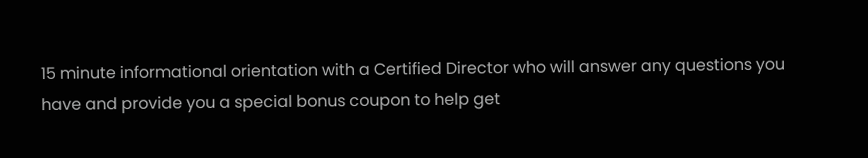15 minute informational orientation with a Certified Director who will answer any questions you have and provide you a special bonus coupon to help get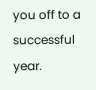you off to a successful year.